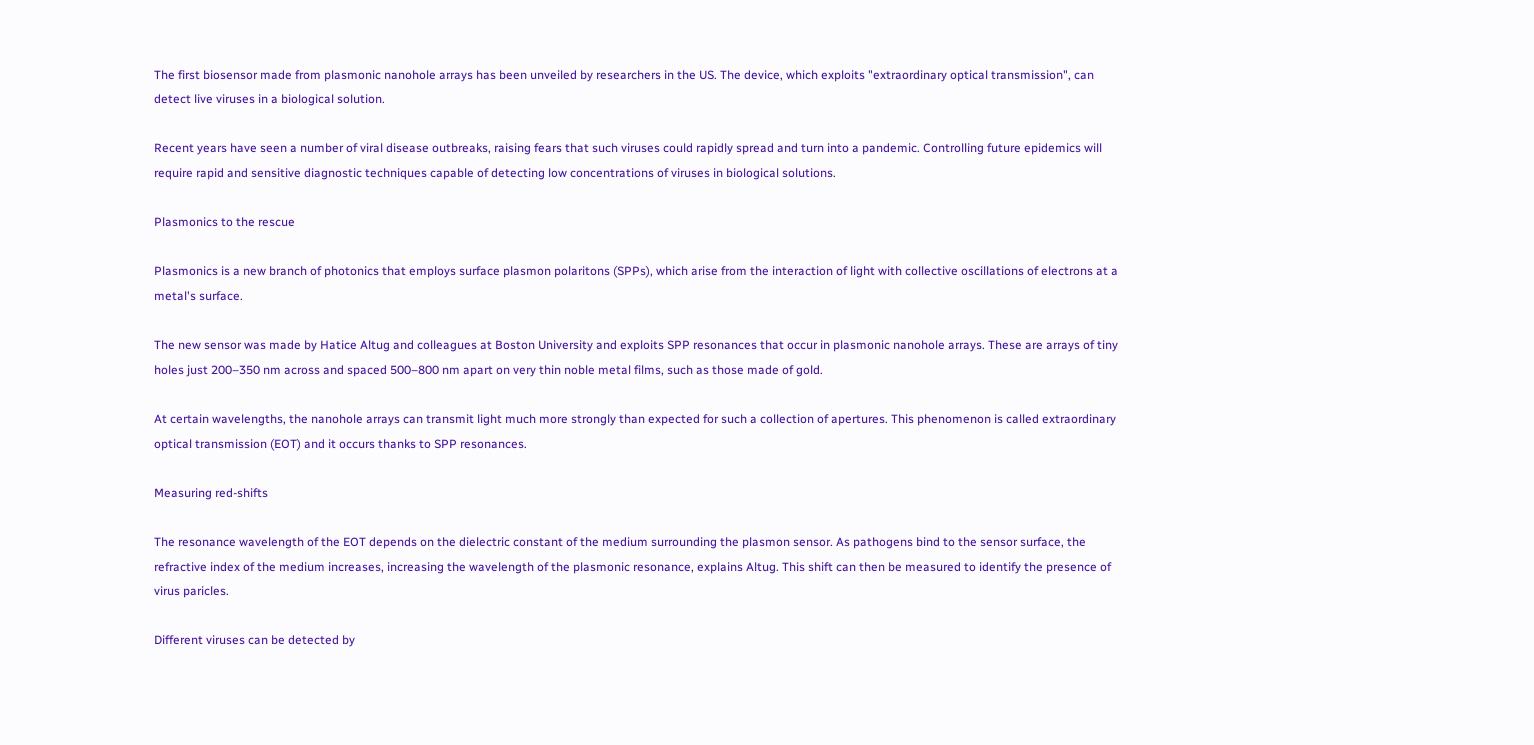The first biosensor made from plasmonic nanohole arrays has been unveiled by researchers in the US. The device, which exploits "extraordinary optical transmission", can detect live viruses in a biological solution.

Recent years have seen a number of viral disease outbreaks, raising fears that such viruses could rapidly spread and turn into a pandemic. Controlling future epidemics will require rapid and sensitive diagnostic techniques capable of detecting low concentrations of viruses in biological solutions.

Plasmonics to the rescue

Plasmonics is a new branch of photonics that employs surface plasmon polaritons (SPPs), which arise from the interaction of light with collective oscillations of electrons at a metal's surface.

The new sensor was made by Hatice Altug and colleagues at Boston University and exploits SPP resonances that occur in plasmonic nanohole arrays. These are arrays of tiny holes just 200–350 nm across and spaced 500–800 nm apart on very thin noble metal films, such as those made of gold.

At certain wavelengths, the nanohole arrays can transmit light much more strongly than expected for such a collection of apertures. This phenomenon is called extraordinary optical transmission (EOT) and it occurs thanks to SPP resonances.

Measuring red-shifts

The resonance wavelength of the EOT depends on the dielectric constant of the medium surrounding the plasmon sensor. As pathogens bind to the sensor surface, the refractive index of the medium increases, increasing the wavelength of the plasmonic resonance, explains Altug. This shift can then be measured to identify the presence of virus paricles.

Different viruses can be detected by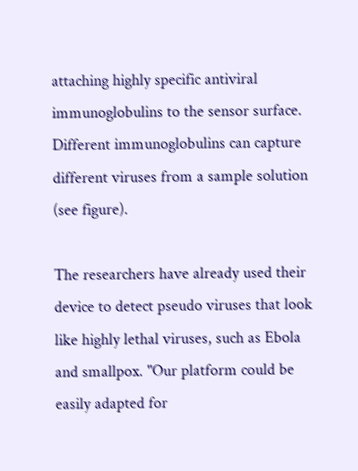attaching highly specific antiviral immunoglobulins to the sensor surface. Different immunoglobulins can capture different viruses from a sample solution (see figure).

The researchers have already used their device to detect pseudo viruses that look like highly lethal viruses, such as Ebola and smallpox. "Our platform could be easily adapted for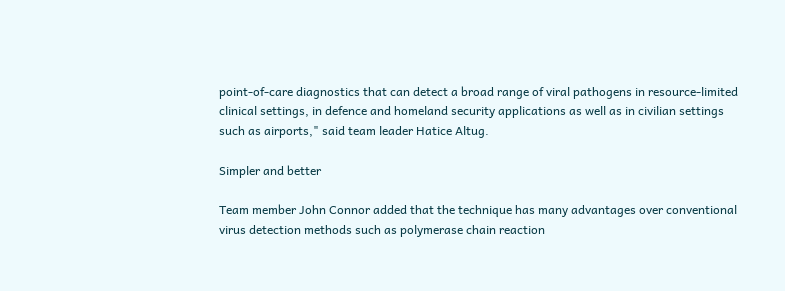point-of-care diagnostics that can detect a broad range of viral pathogens in resource-limited clinical settings, in defence and homeland security applications as well as in civilian settings such as airports," said team leader Hatice Altug.

Simpler and better

Team member John Connor added that the technique has many advantages over conventional virus detection methods such as polymerase chain reaction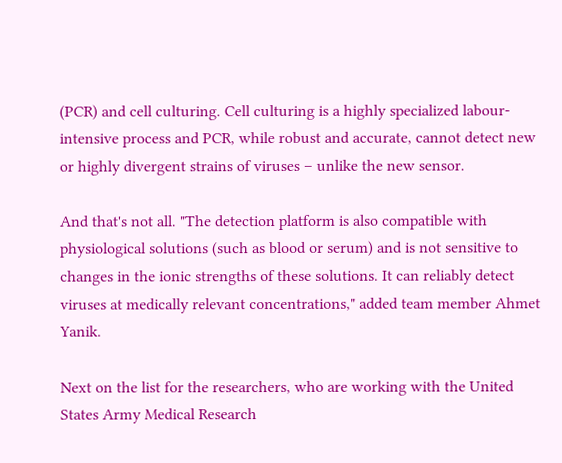(PCR) and cell culturing. Cell culturing is a highly specialized labour-intensive process and PCR, while robust and accurate, cannot detect new or highly divergent strains of viruses – unlike the new sensor.

And that's not all. "The detection platform is also compatible with physiological solutions (such as blood or serum) and is not sensitive to changes in the ionic strengths of these solutions. It can reliably detect viruses at medically relevant concentrations," added team member Ahmet Yanik.

Next on the list for the researchers, who are working with the United States Army Medical Research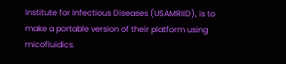Institute for Infectious Diseases (USAMRIID), is to make a portable version of their platform using micofluidics.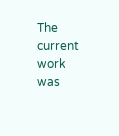The current work was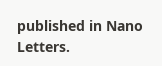published in Nano Letters.